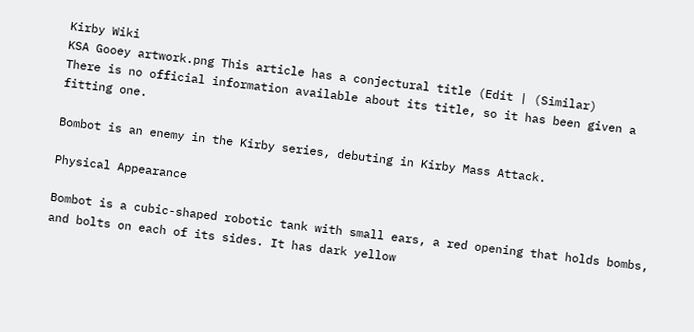Kirby Wiki
KSA Gooey artwork.png This article has a conjectural title (Edit | (Similar)
There is no official information available about its title, so it has been given a fitting one.

Bombot is an enemy in the Kirby series, debuting in Kirby Mass Attack.

Physical Appearance

Bombot is a cubic-shaped robotic tank with small ears, a red opening that holds bombs, and bolts on each of its sides. It has dark yellow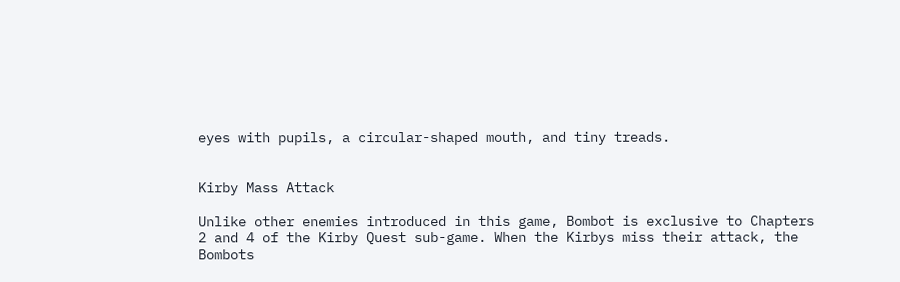eyes with pupils, a circular-shaped mouth, and tiny treads.


Kirby Mass Attack

Unlike other enemies introduced in this game, Bombot is exclusive to Chapters 2 and 4 of the Kirby Quest sub-game. When the Kirbys miss their attack, the Bombots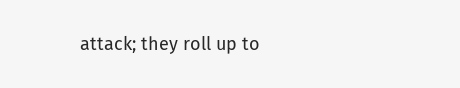attack; they roll up to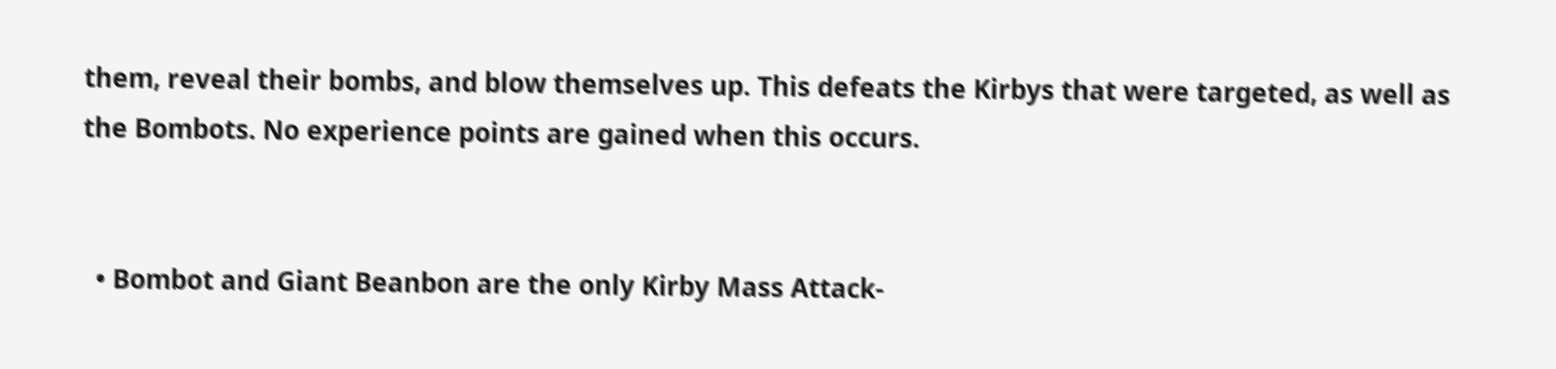them, reveal their bombs, and blow themselves up. This defeats the Kirbys that were targeted, as well as the Bombots. No experience points are gained when this occurs.


  • Bombot and Giant Beanbon are the only Kirby Mass Attack-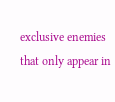exclusive enemies that only appear in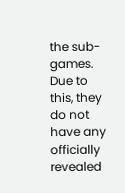the sub-games. Due to this, they do not have any officially revealed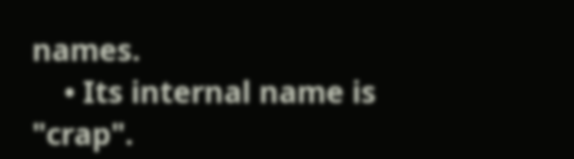names.
    • Its internal name is "crap".